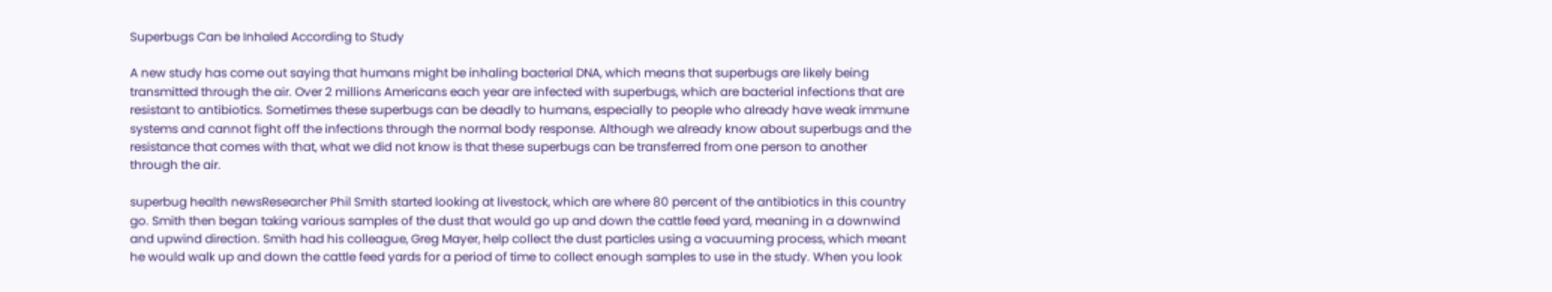Superbugs Can be Inhaled According to Study

A new study has come out saying that humans might be inhaling bacterial DNA, which means that superbugs are likely being transmitted through the air. Over 2 millions Americans each year are infected with superbugs, which are bacterial infections that are resistant to antibiotics. Sometimes these superbugs can be deadly to humans, especially to people who already have weak immune systems and cannot fight off the infections through the normal body response. Although we already know about superbugs and the resistance that comes with that, what we did not know is that these superbugs can be transferred from one person to another through the air.

superbug health newsResearcher Phil Smith started looking at livestock, which are where 80 percent of the antibiotics in this country go. Smith then began taking various samples of the dust that would go up and down the cattle feed yard, meaning in a downwind and upwind direction. Smith had his colleague, Greg Mayer, help collect the dust particles using a vacuuming process, which meant he would walk up and down the cattle feed yards for a period of time to collect enough samples to use in the study. When you look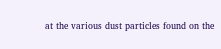at the various dust particles found on the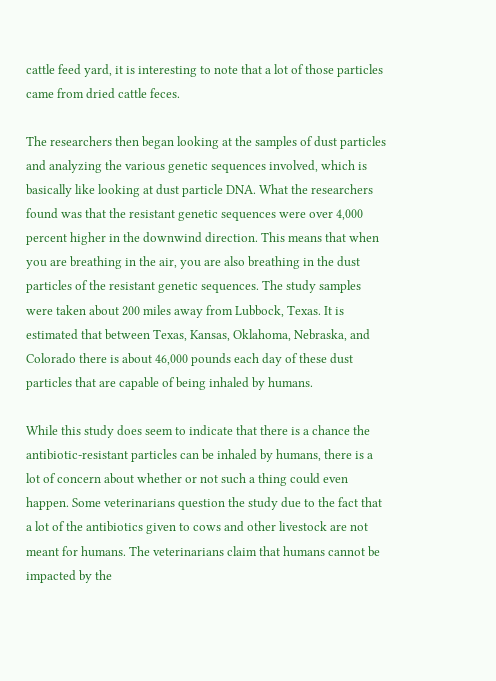cattle feed yard, it is interesting to note that a lot of those particles came from dried cattle feces.

The researchers then began looking at the samples of dust particles and analyzing the various genetic sequences involved, which is basically like looking at dust particle DNA. What the researchers found was that the resistant genetic sequences were over 4,000 percent higher in the downwind direction. This means that when you are breathing in the air, you are also breathing in the dust particles of the resistant genetic sequences. The study samples were taken about 200 miles away from Lubbock, Texas. It is estimated that between Texas, Kansas, Oklahoma, Nebraska, and Colorado there is about 46,000 pounds each day of these dust particles that are capable of being inhaled by humans.

While this study does seem to indicate that there is a chance the antibiotic-resistant particles can be inhaled by humans, there is a lot of concern about whether or not such a thing could even happen. Some veterinarians question the study due to the fact that a lot of the antibiotics given to cows and other livestock are not meant for humans. The veterinarians claim that humans cannot be impacted by the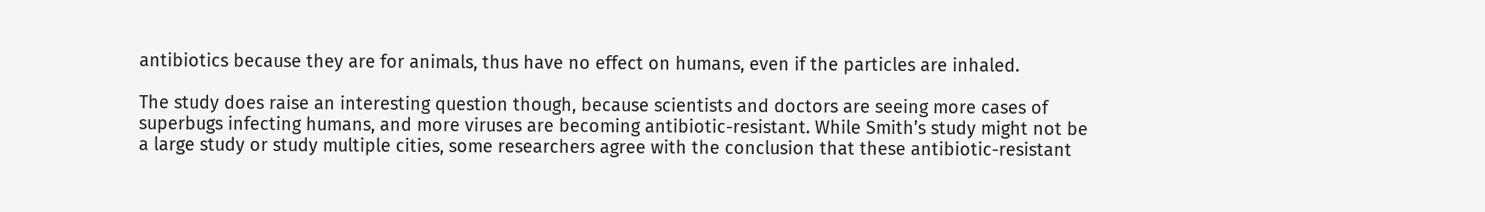antibiotics because they are for animals, thus have no effect on humans, even if the particles are inhaled.

The study does raise an interesting question though, because scientists and doctors are seeing more cases of superbugs infecting humans, and more viruses are becoming antibiotic-resistant. While Smith’s study might not be a large study or study multiple cities, some researchers agree with the conclusion that these antibiotic-resistant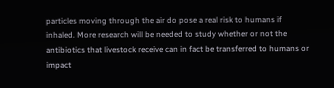particles moving through the air do pose a real risk to humans if inhaled. More research will be needed to study whether or not the antibiotics that livestock receive can in fact be transferred to humans or impact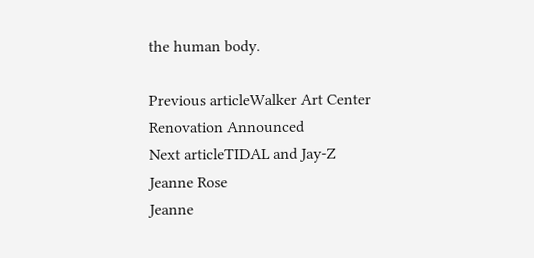the human body.

Previous articleWalker Art Center Renovation Announced
Next articleTIDAL and Jay-Z
Jeanne Rose
Jeanne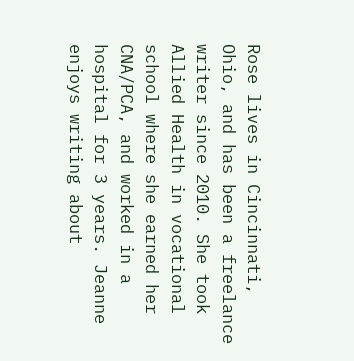Rose lives in Cincinnati, Ohio, and has been a freelance writer since 2010. She took Allied Health in vocational school where she earned her CNA/PCA, and worked in a hospital for 3 years. Jeanne enjoys writing about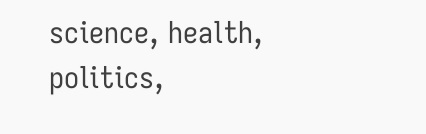science, health, politics,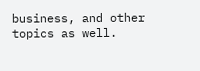business, and other topics as well.